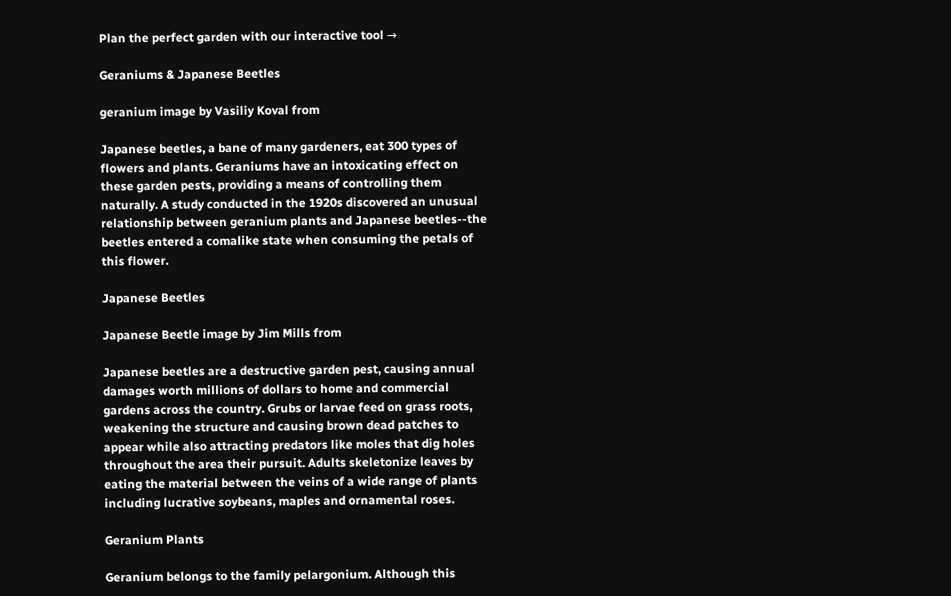Plan the perfect garden with our interactive tool →

Geraniums & Japanese Beetles

geranium image by Vasiliy Koval from

Japanese beetles, a bane of many gardeners, eat 300 types of flowers and plants. Geraniums have an intoxicating effect on these garden pests, providing a means of controlling them naturally. A study conducted in the 1920s discovered an unusual relationship between geranium plants and Japanese beetles--the beetles entered a comalike state when consuming the petals of this flower.

Japanese Beetles

Japanese Beetle image by Jim Mills from

Japanese beetles are a destructive garden pest, causing annual damages worth millions of dollars to home and commercial gardens across the country. Grubs or larvae feed on grass roots, weakening the structure and causing brown dead patches to appear while also attracting predators like moles that dig holes throughout the area their pursuit. Adults skeletonize leaves by eating the material between the veins of a wide range of plants including lucrative soybeans, maples and ornamental roses.

Geranium Plants

Geranium belongs to the family pelargonium. Although this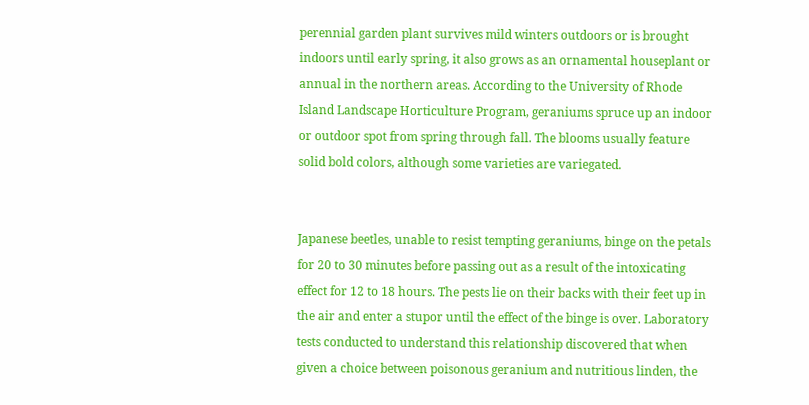perennial garden plant survives mild winters outdoors or is brought indoors until early spring, it also grows as an ornamental houseplant or annual in the northern areas. According to the University of Rhode Island Landscape Horticulture Program, geraniums spruce up an indoor or outdoor spot from spring through fall. The blooms usually feature solid bold colors, although some varieties are variegated.


Japanese beetles, unable to resist tempting geraniums, binge on the petals for 20 to 30 minutes before passing out as a result of the intoxicating effect for 12 to 18 hours. The pests lie on their backs with their feet up in the air and enter a stupor until the effect of the binge is over. Laboratory tests conducted to understand this relationship discovered that when given a choice between poisonous geranium and nutritious linden, the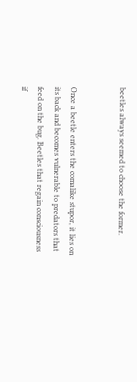beetles always seemed to choose the former.


Once a beetle enters the comalike stupor, it lies on its back and becomes vulnerable to predators that feed on the bug. Beetles that regain consciousness if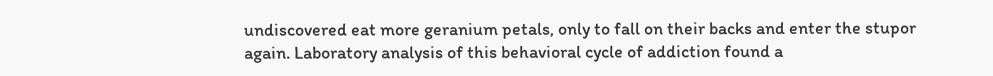undiscovered eat more geranium petals, only to fall on their backs and enter the stupor again. Laboratory analysis of this behavioral cycle of addiction found a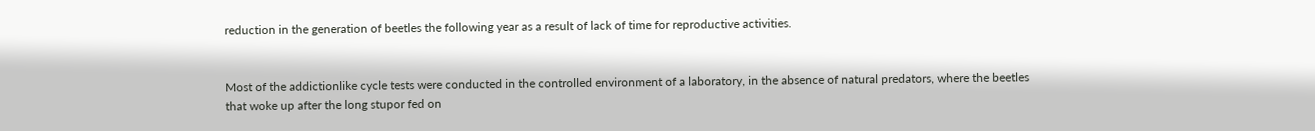reduction in the generation of beetles the following year as a result of lack of time for reproductive activities.


Most of the addictionlike cycle tests were conducted in the controlled environment of a laboratory, in the absence of natural predators, where the beetles that woke up after the long stupor fed on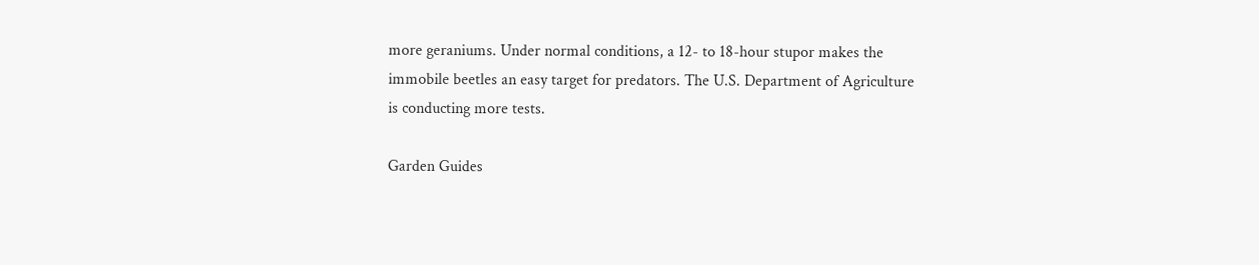more geraniums. Under normal conditions, a 12- to 18-hour stupor makes the immobile beetles an easy target for predators. The U.S. Department of Agriculture is conducting more tests.

Garden Guides